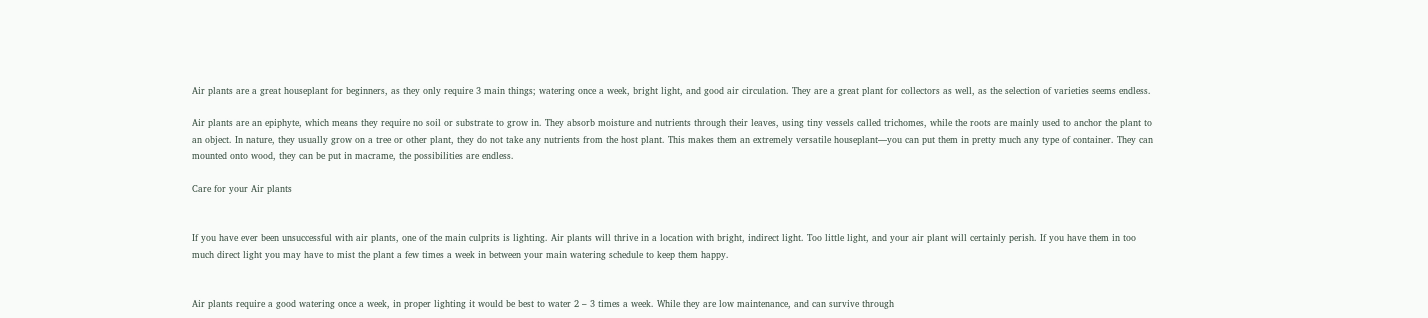Air plants are a great houseplant for beginners, as they only require 3 main things; watering once a week, bright light, and good air circulation. They are a great plant for collectors as well, as the selection of varieties seems endless.

Air plants are an epiphyte, which means they require no soil or substrate to grow in. They absorb moisture and nutrients through their leaves, using tiny vessels called trichomes, while the roots are mainly used to anchor the plant to an object. In nature, they usually grow on a tree or other plant, they do not take any nutrients from the host plant. This makes them an extremely versatile houseplant—you can put them in pretty much any type of container. They can mounted onto wood, they can be put in macrame, the possibilities are endless.

Care for your Air plants


If you have ever been unsuccessful with air plants, one of the main culprits is lighting. Air plants will thrive in a location with bright, indirect light. Too little light, and your air plant will certainly perish. If you have them in too much direct light you may have to mist the plant a few times a week in between your main watering schedule to keep them happy.


Air plants require a good watering once a week, in proper lighting it would be best to water 2 – 3 times a week. While they are low maintenance, and can survive through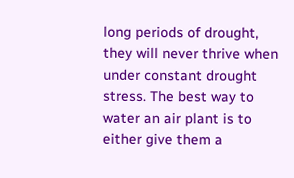long periods of drought, they will never thrive when under constant drought stress. The best way to water an air plant is to either give them a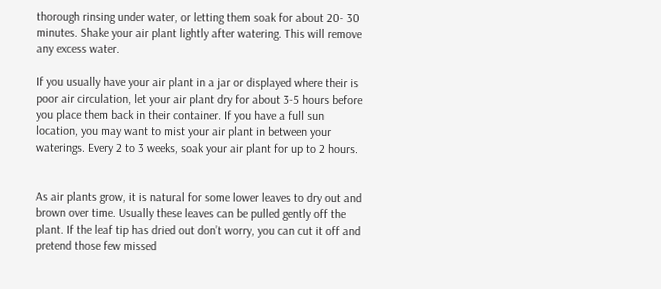thorough rinsing under water, or letting them soak for about 20- 30 minutes. Shake your air plant lightly after watering. This will remove any excess water.

If you usually have your air plant in a jar or displayed where their is poor air circulation, let your air plant dry for about 3-5 hours before you place them back in their container. If you have a full sun location, you may want to mist your air plant in between your waterings. Every 2 to 3 weeks, soak your air plant for up to 2 hours.


As air plants grow, it is natural for some lower leaves to dry out and brown over time. Usually these leaves can be pulled gently off the plant. If the leaf tip has dried out don’t worry, you can cut it off and pretend those few missed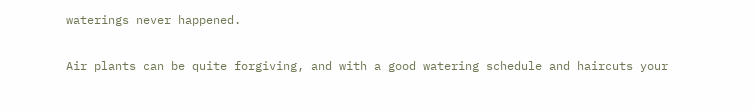waterings never happened.


Air plants can be quite forgiving, and with a good watering schedule and haircuts your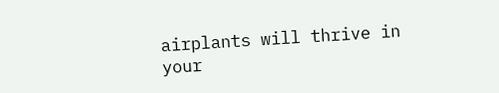airplants will thrive in your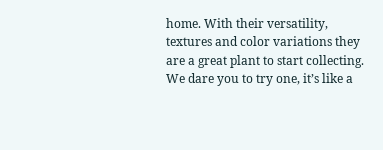home. With their versatility, textures and color variations they are a great plant to start collecting. We dare you to try one, it’s like a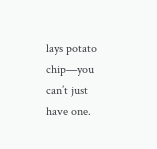lays potato chip—you can’t just have one.